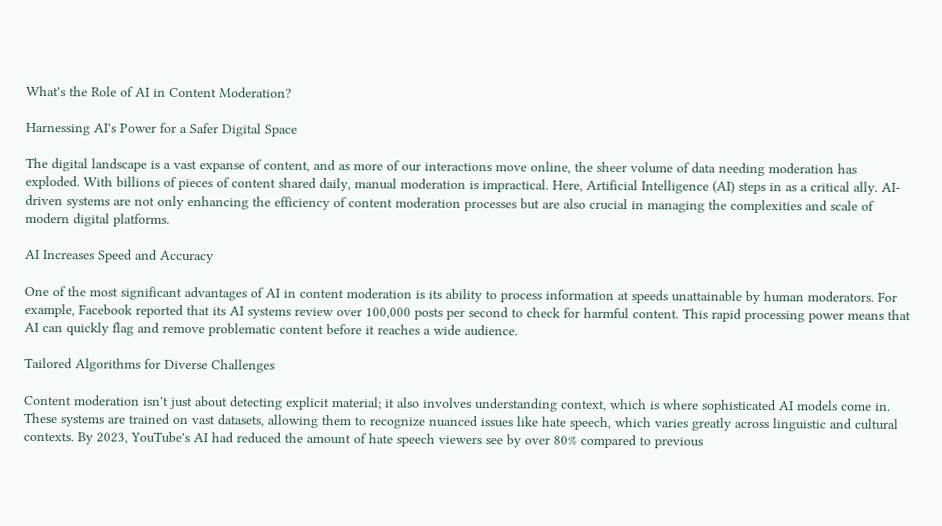What's the Role of AI in Content Moderation?

Harnessing AI's Power for a Safer Digital Space

The digital landscape is a vast expanse of content, and as more of our interactions move online, the sheer volume of data needing moderation has exploded. With billions of pieces of content shared daily, manual moderation is impractical. Here, Artificial Intelligence (AI) steps in as a critical ally. AI-driven systems are not only enhancing the efficiency of content moderation processes but are also crucial in managing the complexities and scale of modern digital platforms.

AI Increases Speed and Accuracy

One of the most significant advantages of AI in content moderation is its ability to process information at speeds unattainable by human moderators. For example, Facebook reported that its AI systems review over 100,000 posts per second to check for harmful content. This rapid processing power means that AI can quickly flag and remove problematic content before it reaches a wide audience.

Tailored Algorithms for Diverse Challenges

Content moderation isn't just about detecting explicit material; it also involves understanding context, which is where sophisticated AI models come in. These systems are trained on vast datasets, allowing them to recognize nuanced issues like hate speech, which varies greatly across linguistic and cultural contexts. By 2023, YouTube's AI had reduced the amount of hate speech viewers see by over 80% compared to previous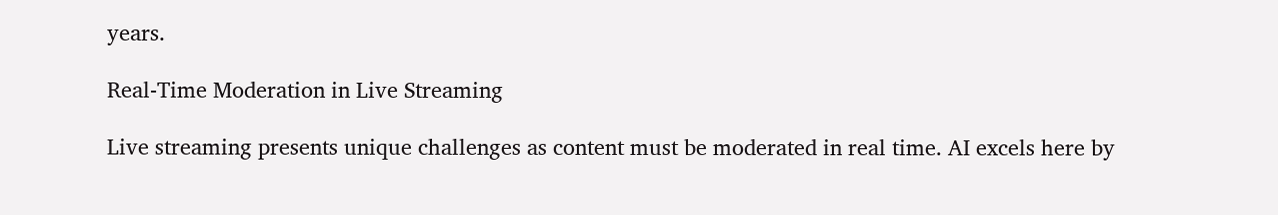years.

Real-Time Moderation in Live Streaming

Live streaming presents unique challenges as content must be moderated in real time. AI excels here by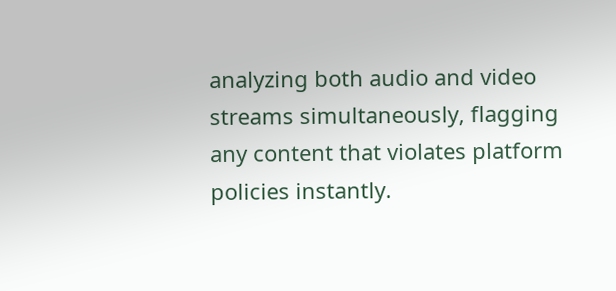analyzing both audio and video streams simultaneously, flagging any content that violates platform policies instantly.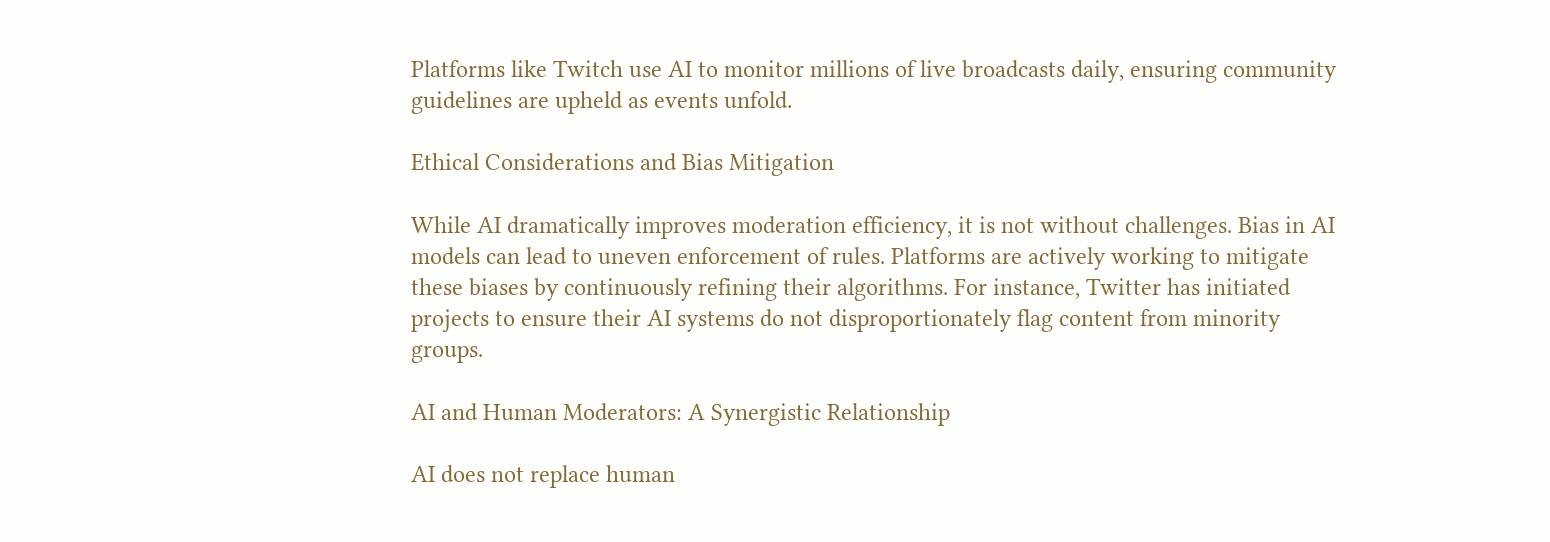Platforms like Twitch use AI to monitor millions of live broadcasts daily, ensuring community guidelines are upheld as events unfold.

Ethical Considerations and Bias Mitigation

While AI dramatically improves moderation efficiency, it is not without challenges. Bias in AI models can lead to uneven enforcement of rules. Platforms are actively working to mitigate these biases by continuously refining their algorithms. For instance, Twitter has initiated projects to ensure their AI systems do not disproportionately flag content from minority groups.

AI and Human Moderators: A Synergistic Relationship

AI does not replace human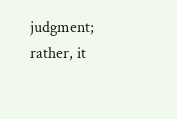judgment; rather, it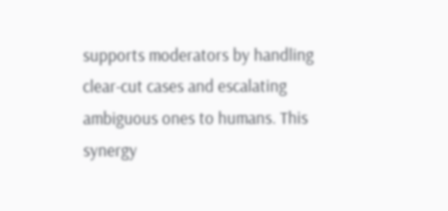supports moderators by handling clear-cut cases and escalating ambiguous ones to humans. This synergy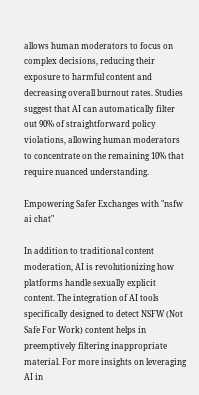allows human moderators to focus on complex decisions, reducing their exposure to harmful content and decreasing overall burnout rates. Studies suggest that AI can automatically filter out 90% of straightforward policy violations, allowing human moderators to concentrate on the remaining 10% that require nuanced understanding.

Empowering Safer Exchanges with "nsfw ai chat"

In addition to traditional content moderation, AI is revolutionizing how platforms handle sexually explicit content. The integration of AI tools specifically designed to detect NSFW (Not Safe For Work) content helps in preemptively filtering inappropriate material. For more insights on leveraging AI in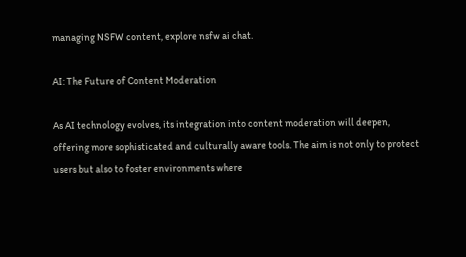managing NSFW content, explore nsfw ai chat.

AI: The Future of Content Moderation

As AI technology evolves, its integration into content moderation will deepen, offering more sophisticated and culturally aware tools. The aim is not only to protect users but also to foster environments where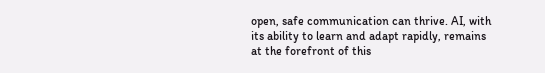open, safe communication can thrive. AI, with its ability to learn and adapt rapidly, remains at the forefront of this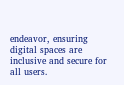endeavor, ensuring digital spaces are inclusive and secure for all users.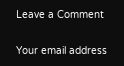Leave a Comment

Your email address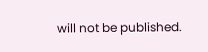will not be published.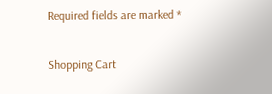Required fields are marked *

Shopping Cart